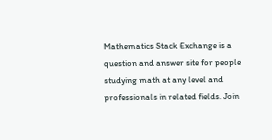Mathematics Stack Exchange is a question and answer site for people studying math at any level and professionals in related fields. Join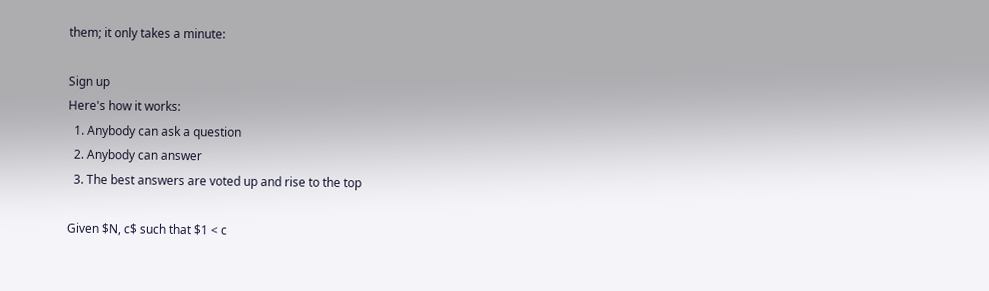them; it only takes a minute:

Sign up
Here's how it works:
  1. Anybody can ask a question
  2. Anybody can answer
  3. The best answers are voted up and rise to the top

Given $N, c$ such that $1 < c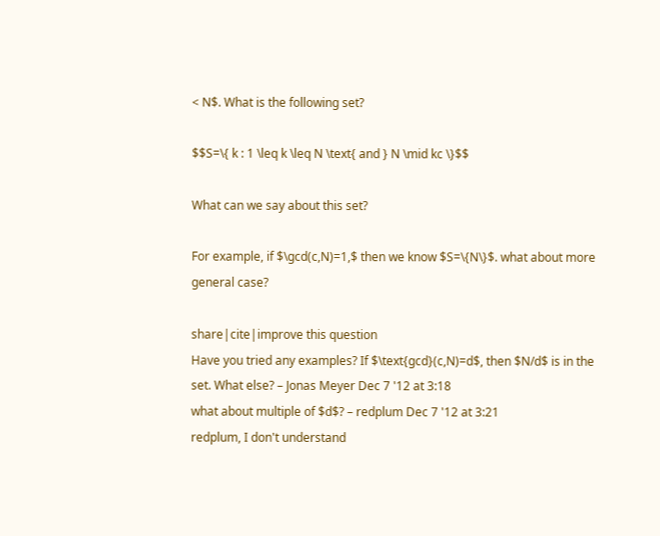< N$. What is the following set?

$$S=\{ k : 1 \leq k \leq N \text{ and } N \mid kc \}$$

What can we say about this set?

For example, if $\gcd(c,N)=1,$ then we know $S=\{N\}$. what about more general case?

share|cite|improve this question
Have you tried any examples? If $\text{gcd}(c,N)=d$, then $N/d$ is in the set. What else? – Jonas Meyer Dec 7 '12 at 3:18
what about multiple of $d$? – redplum Dec 7 '12 at 3:21
redplum, I don't understand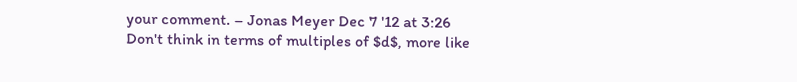your comment. – Jonas Meyer Dec 7 '12 at 3:26
Don't think in terms of multiples of $d$, more like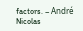factors. – André Nicolas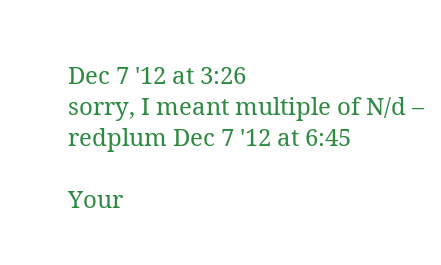Dec 7 '12 at 3:26
sorry, I meant multiple of N/d – redplum Dec 7 '12 at 6:45

Your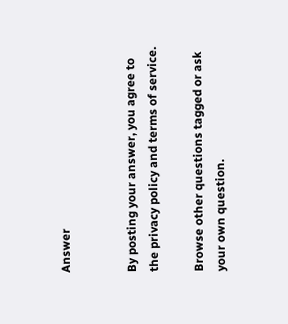Answer


By posting your answer, you agree to the privacy policy and terms of service.

Browse other questions tagged or ask your own question.